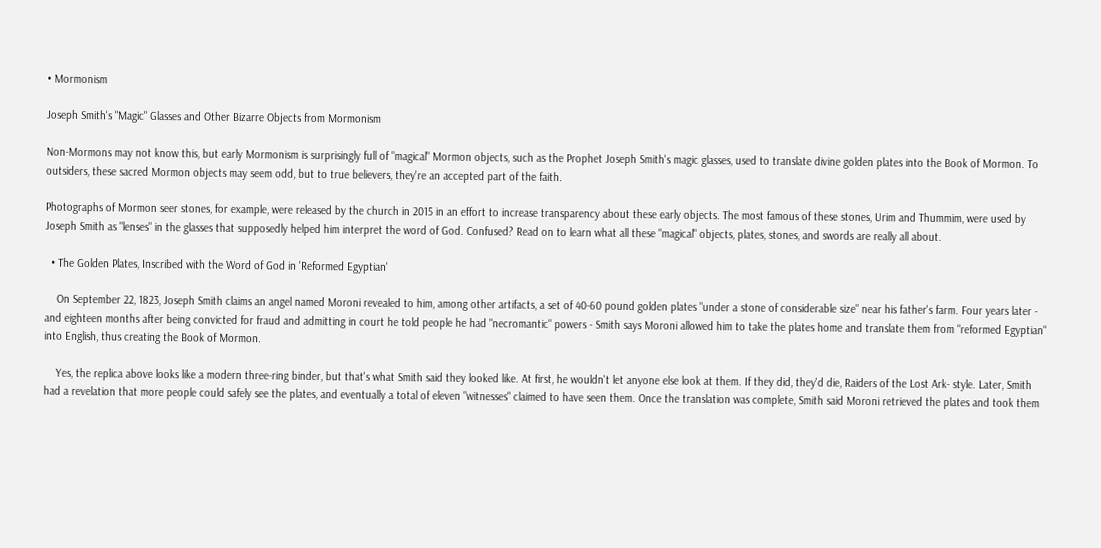• Mormonism

Joseph Smith's "Magic" Glasses and Other Bizarre Objects from Mormonism

Non-Mormons may not know this, but early Mormonism is surprisingly full of "magical" Mormon objects, such as the Prophet Joseph Smith's magic glasses, used to translate divine golden plates into the Book of Mormon. To outsiders, these sacred Mormon objects may seem odd, but to true believers, they're an accepted part of the faith.

Photographs of Mormon seer stones, for example, were released by the church in 2015 in an effort to increase transparency about these early objects. The most famous of these stones, Urim and Thummim, were used by Joseph Smith as "lenses" in the glasses that supposedly helped him interpret the word of God. Confused? Read on to learn what all these "magical" objects, plates, stones, and swords are really all about.

  • The Golden Plates, Inscribed with the Word of God in 'Reformed Egyptian'

    On September 22, 1823, Joseph Smith claims an angel named Moroni revealed to him, among other artifacts, a set of 40-60 pound golden plates "under a stone of considerable size" near his father's farm. Four years later - and eighteen months after being convicted for fraud and admitting in court he told people he had "necromantic" powers - Smith says Moroni allowed him to take the plates home and translate them from "reformed Egyptian" into English, thus creating the Book of Mormon.

    Yes, the replica above looks like a modern three-ring binder, but that's what Smith said they looked like. At first, he wouldn't let anyone else look at them. If they did, they'd die, Raiders of the Lost Ark- style. Later, Smith had a revelation that more people could safely see the plates, and eventually a total of eleven "witnesses" claimed to have seen them. Once the translation was complete, Smith said Moroni retrieved the plates and took them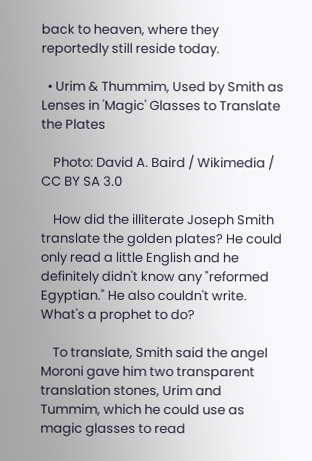back to heaven, where they reportedly still reside today.

  • Urim & Thummim, Used by Smith as Lenses in 'Magic' Glasses to Translate the Plates

    Photo: David A. Baird / Wikimedia / CC BY SA 3.0

    How did the illiterate Joseph Smith translate the golden plates? He could only read a little English and he definitely didn't know any "reformed Egyptian." He also couldn't write. What's a prophet to do?

    To translate, Smith said the angel Moroni gave him two transparent translation stones, Urim and Tummim, which he could use as magic glasses to read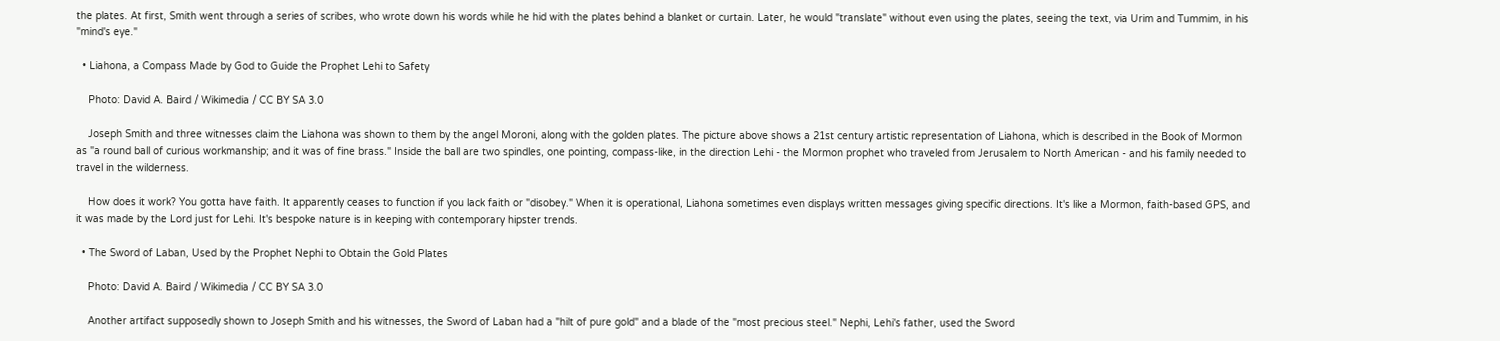the plates. At first, Smith went through a series of scribes, who wrote down his words while he hid with the plates behind a blanket or curtain. Later, he would "translate" without even using the plates, seeing the text, via Urim and Tummim, in his "mind's eye."

  • Liahona, a Compass Made by God to Guide the Prophet Lehi to Safety

    Photo: David A. Baird / Wikimedia / CC BY SA 3.0

    Joseph Smith and three witnesses claim the Liahona was shown to them by the angel Moroni, along with the golden plates. The picture above shows a 21st century artistic representation of Liahona, which is described in the Book of Mormon as "a round ball of curious workmanship; and it was of fine brass." Inside the ball are two spindles, one pointing, compass-like, in the direction Lehi - the Mormon prophet who traveled from Jerusalem to North American - and his family needed to travel in the wilderness.

    How does it work? You gotta have faith. It apparently ceases to function if you lack faith or "disobey." When it is operational, Liahona sometimes even displays written messages giving specific directions. It's like a Mormon, faith-based GPS, and it was made by the Lord just for Lehi. It's bespoke nature is in keeping with contemporary hipster trends.

  • The Sword of Laban, Used by the Prophet Nephi to Obtain the Gold Plates

    Photo: David A. Baird / Wikimedia / CC BY SA 3.0

    Another artifact supposedly shown to Joseph Smith and his witnesses, the Sword of Laban had a "hilt of pure gold" and a blade of the "most precious steel." Nephi, Lehi's father, used the Sword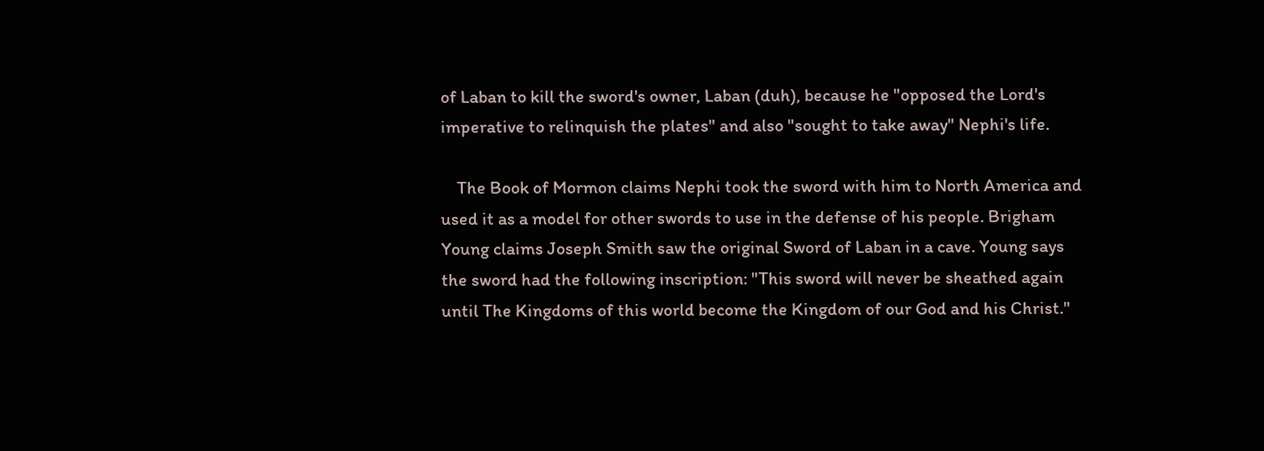of Laban to kill the sword's owner, Laban (duh), because he "opposed the Lord's imperative to relinquish the plates" and also "sought to take away" Nephi's life.

    The Book of Mormon claims Nephi took the sword with him to North America and used it as a model for other swords to use in the defense of his people. Brigham Young claims Joseph Smith saw the original Sword of Laban in a cave. Young says the sword had the following inscription: "This sword will never be sheathed again until The Kingdoms of this world become the Kingdom of our God and his Christ."